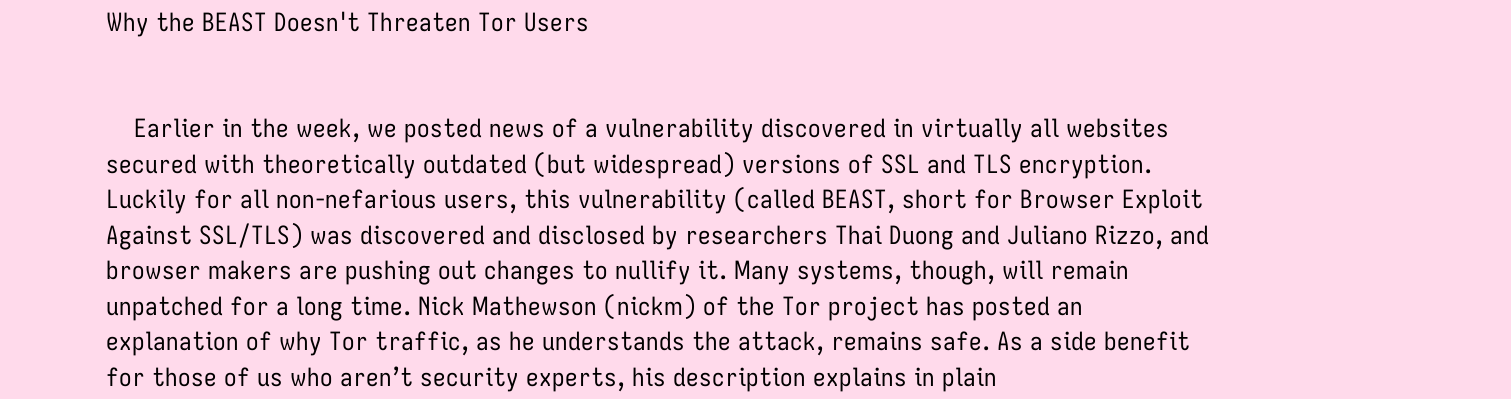Why the BEAST Doesn't Threaten Tor Users


    Earlier in the week, we posted news of a vulnerability discovered in virtually all websites secured with theoretically outdated (but widespread) versions of SSL and TLS encryption. Luckily for all non-nefarious users, this vulnerability (called BEAST, short for Browser Exploit Against SSL/TLS) was discovered and disclosed by researchers Thai Duong and Juliano Rizzo, and browser makers are pushing out changes to nullify it. Many systems, though, will remain unpatched for a long time. Nick Mathewson (nickm) of the Tor project has posted an explanation of why Tor traffic, as he understands the attack, remains safe. As a side benefit for those of us who aren’t security experts, his description explains in plain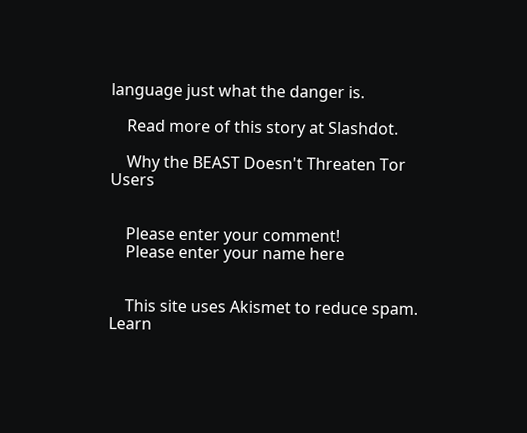language just what the danger is.

    Read more of this story at Slashdot.

    Why the BEAST Doesn't Threaten Tor Users


    Please enter your comment!
    Please enter your name here


    This site uses Akismet to reduce spam. Learn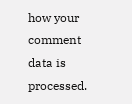how your comment data is processed.